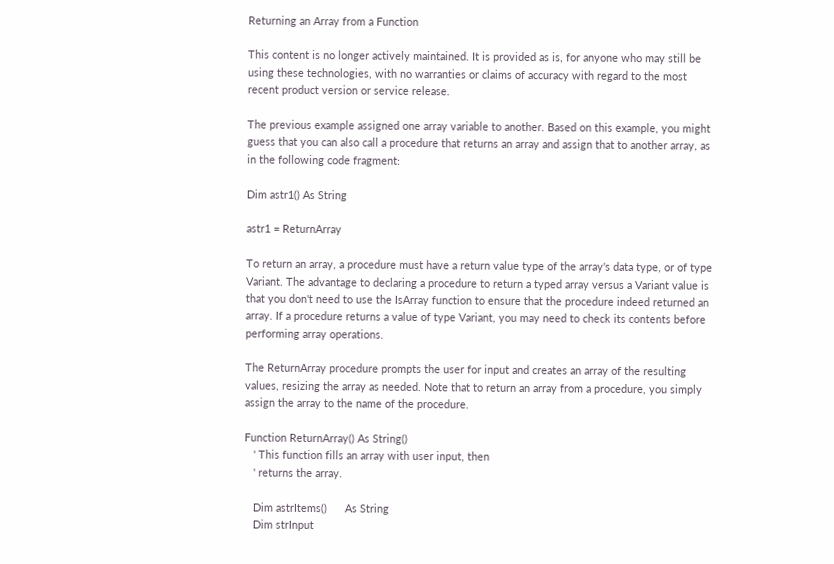Returning an Array from a Function

This content is no longer actively maintained. It is provided as is, for anyone who may still be using these technologies, with no warranties or claims of accuracy with regard to the most recent product version or service release.

The previous example assigned one array variable to another. Based on this example, you might guess that you can also call a procedure that returns an array and assign that to another array, as in the following code fragment:

Dim astr1() As String

astr1 = ReturnArray

To return an array, a procedure must have a return value type of the array's data type, or of type Variant. The advantage to declaring a procedure to return a typed array versus a Variant value is that you don't need to use the IsArray function to ensure that the procedure indeed returned an array. If a procedure returns a value of type Variant, you may need to check its contents before performing array operations.

The ReturnArray procedure prompts the user for input and creates an array of the resulting values, resizing the array as needed. Note that to return an array from a procedure, you simply assign the array to the name of the procedure.

Function ReturnArray() As String()
   ' This function fills an array with user input, then
   ' returns the array.

   Dim astrItems()      As String
   Dim strInput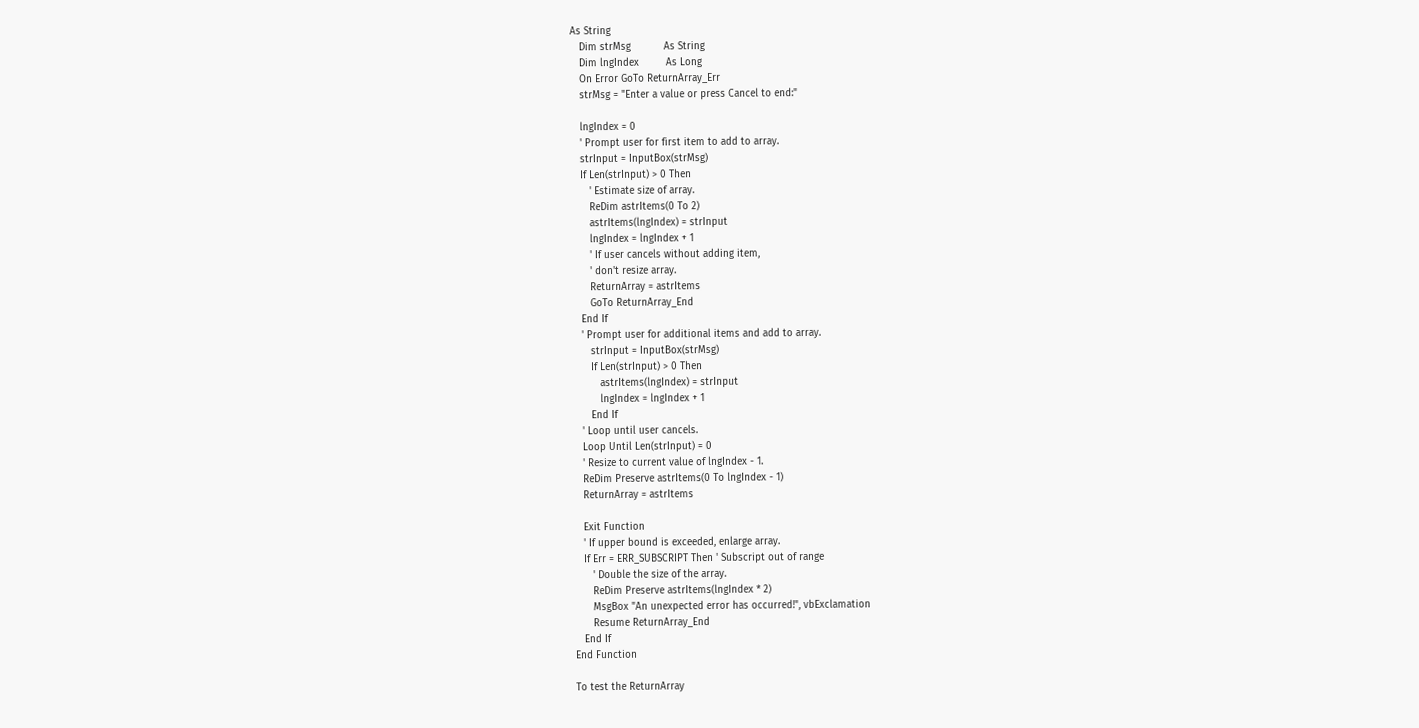As String
   Dim strMsg           As String
   Dim lngIndex         As Long
   On Error GoTo ReturnArray_Err
   strMsg = "Enter a value or press Cancel to end:"

   lngIndex = 0
   ' Prompt user for first item to add to array.
   strInput = InputBox(strMsg)
   If Len(strInput) > 0 Then
      ' Estimate size of array.
      ReDim astrItems(0 To 2)
      astrItems(lngIndex) = strInput
      lngIndex = lngIndex + 1
      ' If user cancels without adding item,
      ' don't resize array.
      ReturnArray = astrItems
      GoTo ReturnArray_End
   End If
   ' Prompt user for additional items and add to array.
      strInput = InputBox(strMsg)
      If Len(strInput) > 0 Then
         astrItems(lngIndex) = strInput
         lngIndex = lngIndex + 1
      End If
   ' Loop until user cancels.
   Loop Until Len(strInput) = 0
   ' Resize to current value of lngIndex - 1.
   ReDim Preserve astrItems(0 To lngIndex - 1)
   ReturnArray = astrItems

   Exit Function
   ' If upper bound is exceeded, enlarge array.
   If Err = ERR_SUBSCRIPT Then ' Subscript out of range
      ' Double the size of the array.
      ReDim Preserve astrItems(lngIndex * 2)
      MsgBox "An unexpected error has occurred!", vbExclamation
      Resume ReturnArray_End
   End If
End Function

To test the ReturnArray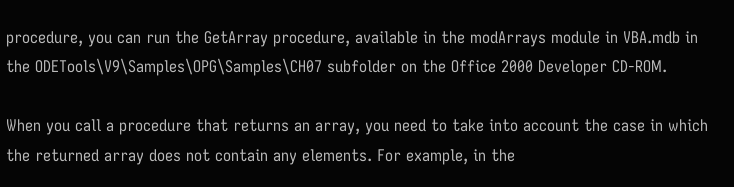procedure, you can run the GetArray procedure, available in the modArrays module in VBA.mdb in the ODETools\V9\Samples\OPG\Samples\CH07 subfolder on the Office 2000 Developer CD-ROM.

When you call a procedure that returns an array, you need to take into account the case in which the returned array does not contain any elements. For example, in the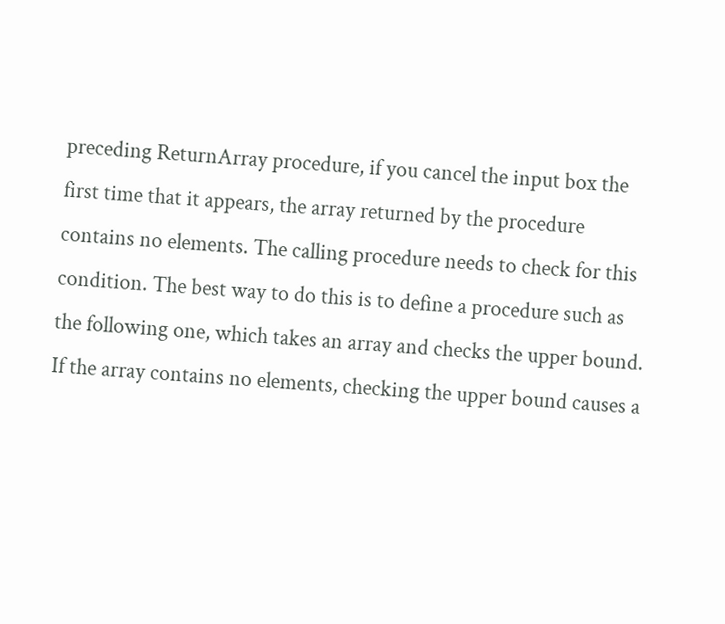preceding ReturnArray procedure, if you cancel the input box the first time that it appears, the array returned by the procedure contains no elements. The calling procedure needs to check for this condition. The best way to do this is to define a procedure such as the following one, which takes an array and checks the upper bound. If the array contains no elements, checking the upper bound causes a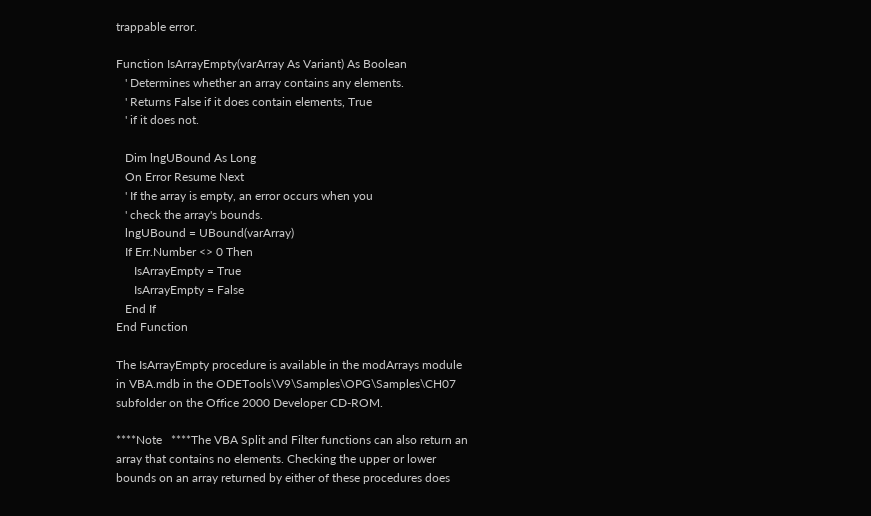trappable error.

Function IsArrayEmpty(varArray As Variant) As Boolean
   ' Determines whether an array contains any elements.
   ' Returns False if it does contain elements, True
   ' if it does not.

   Dim lngUBound As Long
   On Error Resume Next
   ' If the array is empty, an error occurs when you
   ' check the array's bounds.
   lngUBound = UBound(varArray)
   If Err.Number <> 0 Then
      IsArrayEmpty = True
      IsArrayEmpty = False
   End If
End Function

The IsArrayEmpty procedure is available in the modArrays module in VBA.mdb in the ODETools\V9\Samples\OPG\Samples\CH07 subfolder on the Office 2000 Developer CD-ROM.

****Note   ****The VBA Split and Filter functions can also return an array that contains no elements. Checking the upper or lower bounds on an array returned by either of these procedures does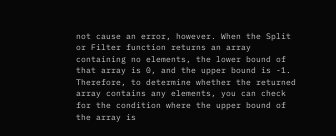not cause an error, however. When the Split or Filter function returns an array containing no elements, the lower bound of that array is 0, and the upper bound is -1. Therefore, to determine whether the returned array contains any elements, you can check for the condition where the upper bound of the array is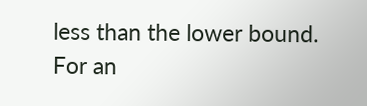less than the lower bound. For an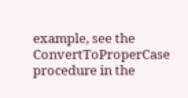example, see the ConvertToProperCase procedure in the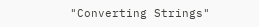"Converting Strings"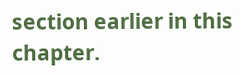section earlier in this chapter.